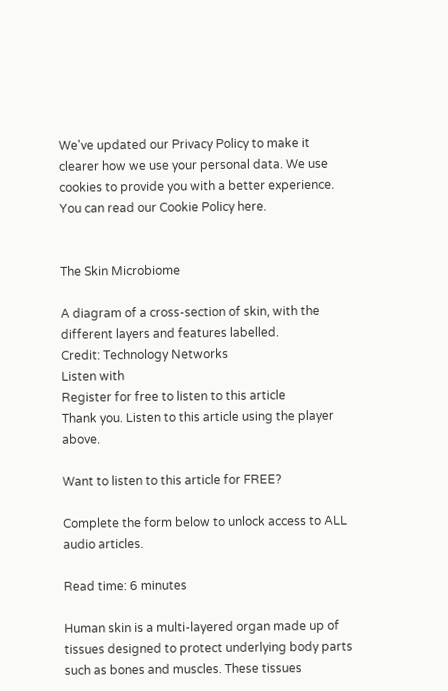We've updated our Privacy Policy to make it clearer how we use your personal data. We use cookies to provide you with a better experience. You can read our Cookie Policy here.


The Skin Microbiome

A diagram of a cross-section of skin, with the different layers and features labelled.
Credit: Technology Networks
Listen with
Register for free to listen to this article
Thank you. Listen to this article using the player above.

Want to listen to this article for FREE?

Complete the form below to unlock access to ALL audio articles.

Read time: 6 minutes

Human skin is a multi-layered organ made up of tissues designed to protect underlying body parts such as bones and muscles. These tissues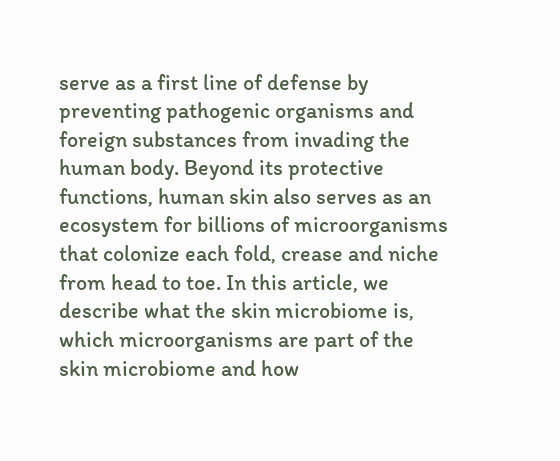serve as a first line of defense by preventing pathogenic organisms and foreign substances from invading the human body. Beyond its protective functions, human skin also serves as an ecosystem for billions of microorganisms that colonize each fold, crease and niche from head to toe. In this article, we describe what the skin microbiome is, which microorganisms are part of the skin microbiome and how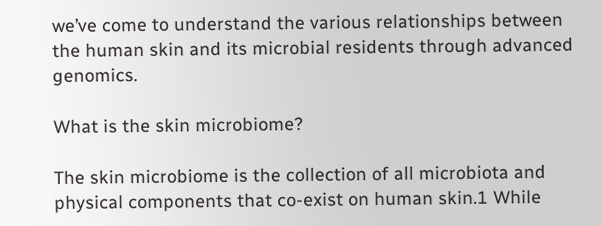we’ve come to understand the various relationships between the human skin and its microbial residents through advanced genomics.

What is the skin microbiome?

The skin microbiome is the collection of all microbiota and physical components that co-exist on human skin.1 While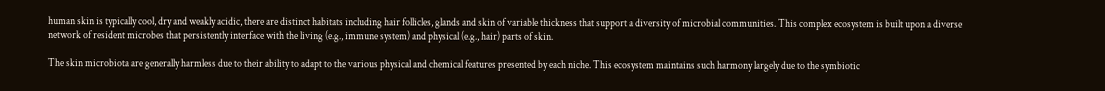human skin is typically cool, dry and weakly acidic, there are distinct habitats including hair follicles, glands and skin of variable thickness that support a diversity of microbial communities. This complex ecosystem is built upon a diverse network of resident microbes that persistently interface with the living (e.g., immune system) and physical (e.g., hair) parts of skin.

The skin microbiota are generally harmless due to their ability to adapt to the various physical and chemical features presented by each niche. This ecosystem maintains such harmony largely due to the symbiotic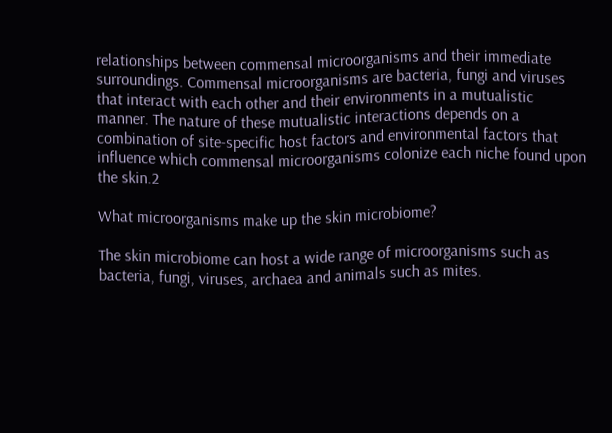relationships between commensal microorganisms and their immediate surroundings. Commensal microorganisms are bacteria, fungi and viruses that interact with each other and their environments in a mutualistic manner. The nature of these mutualistic interactions depends on a combination of site-specific host factors and environmental factors that influence which commensal microorganisms colonize each niche found upon the skin.2

What microorganisms make up the skin microbiome?

The skin microbiome can host a wide range of microorganisms such as bacteria, fungi, viruses, archaea and animals such as mites.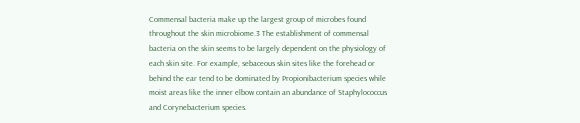Commensal bacteria make up the largest group of microbes found throughout the skin microbiome.3 The establishment of commensal bacteria on the skin seems to be largely dependent on the physiology of each skin site. For example, sebaceous skin sites like the forehead or behind the ear tend to be dominated by Propionibacterium species while moist areas like the inner elbow contain an abundance of Staphylococcus and Corynebacterium species.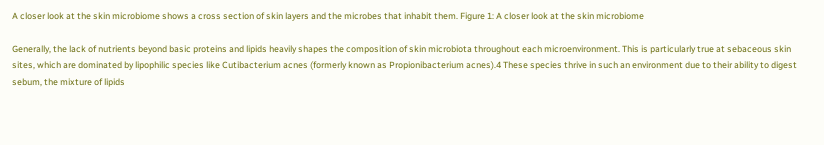A closer look at the skin microbiome shows a cross section of skin layers and the microbes that inhabit them. Figure 1: A closer look at the skin microbiome

Generally, the lack of nutrients beyond basic proteins and lipids heavily shapes the composition of skin microbiota throughout each microenvironment. This is particularly true at sebaceous skin sites, which are dominated by lipophilic species like Cutibacterium acnes (formerly known as Propionibacterium acnes).4 These species thrive in such an environment due to their ability to digest sebum, the mixture of lipids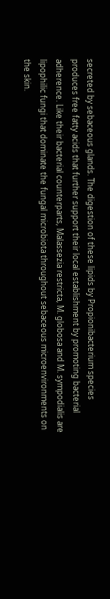secreted by sebaceous glands. The digestion of these lipids by Propionibacterium species produces free fatty acids that further support their local establishment by promoting bacterial adherence. Like their bacterial counterparts, Malassezia restricta, M. globosa and M. sympodialis are lipophilic fungi that dominate the fungal microbiota throughout sebaceous microenvironments on the skin.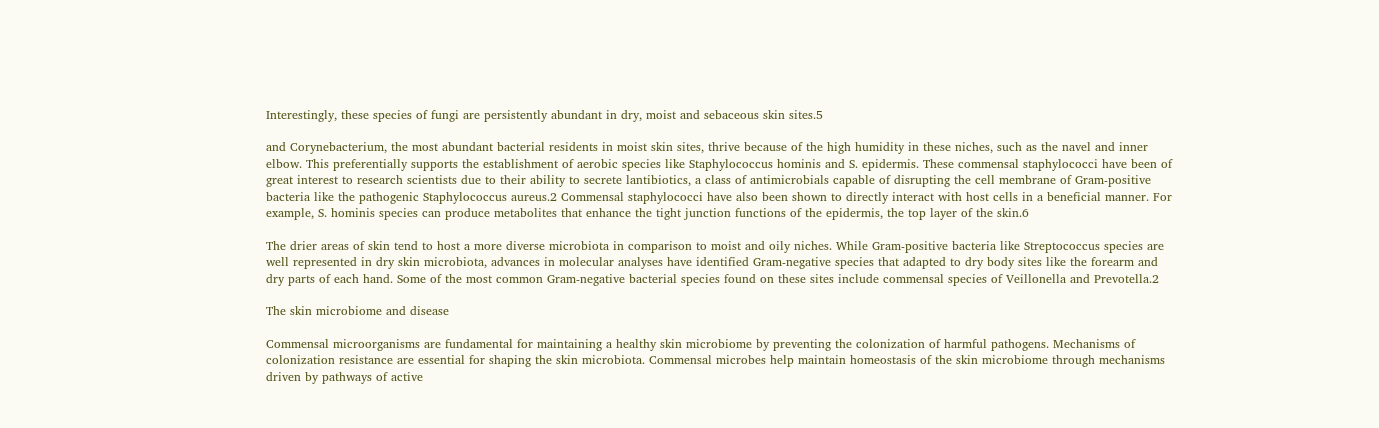Interestingly, these species of fungi are persistently abundant in dry, moist and sebaceous skin sites.5

and Corynebacterium, the most abundant bacterial residents in moist skin sites, thrive because of the high humidity in these niches, such as the navel and inner elbow. This preferentially supports the establishment of aerobic species like Staphylococcus hominis and S. epidermis. These commensal staphylococci have been of great interest to research scientists due to their ability to secrete lantibiotics, a class of antimicrobials capable of disrupting the cell membrane of Gram-positive bacteria like the pathogenic Staphylococcus aureus.2 Commensal staphylococci have also been shown to directly interact with host cells in a beneficial manner. For example, S. hominis species can produce metabolites that enhance the tight junction functions of the epidermis, the top layer of the skin.6

The drier areas of skin tend to host a more diverse microbiota in comparison to moist and oily niches. While Gram-positive bacteria like Streptococcus species are well represented in dry skin microbiota, advances in molecular analyses have identified Gram-negative species that adapted to dry body sites like the forearm and dry parts of each hand. Some of the most common Gram-negative bacterial species found on these sites include commensal species of Veillonella and Prevotella.2

The skin microbiome and disease

Commensal microorganisms are fundamental for maintaining a healthy skin microbiome by preventing the colonization of harmful pathogens. Mechanisms of colonization resistance are essential for shaping the skin microbiota. Commensal microbes help maintain homeostasis of the skin microbiome through mechanisms driven by pathways of active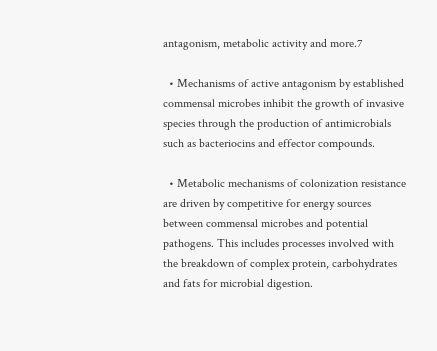antagonism, metabolic activity and more.7

  • Mechanisms of active antagonism by established commensal microbes inhibit the growth of invasive species through the production of antimicrobials such as bacteriocins and effector compounds.

  • Metabolic mechanisms of colonization resistance are driven by competitive for energy sources between commensal microbes and potential pathogens. This includes processes involved with the breakdown of complex protein, carbohydrates and fats for microbial digestion.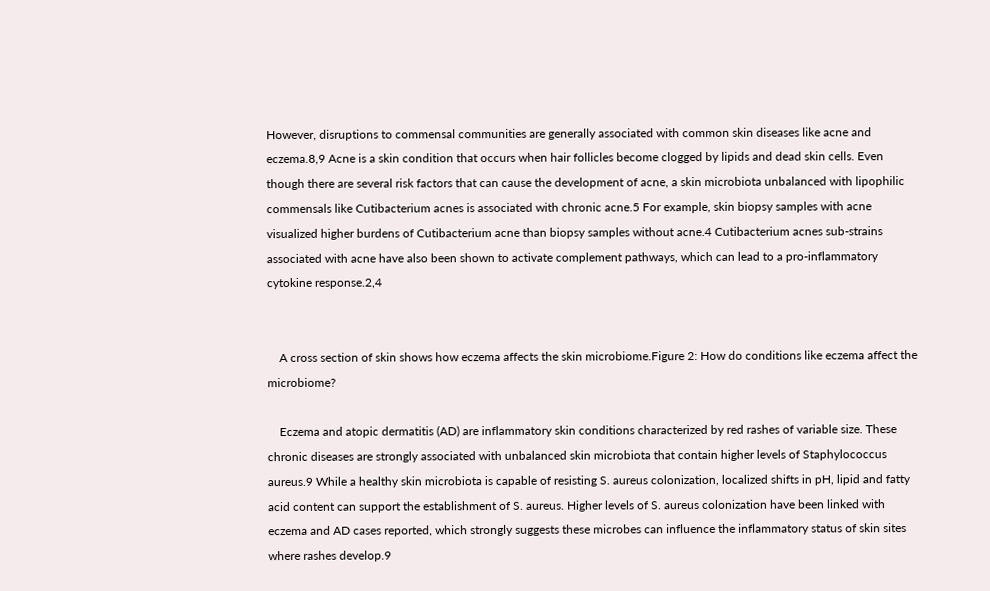However, disruptions to commensal communities are generally associated with common skin diseases like acne and eczema.8,9 Acne is a skin condition that occurs when hair follicles become clogged by lipids and dead skin cells. Even though there are several risk factors that can cause the development of acne, a skin microbiota unbalanced with lipophilic commensals like Cutibacterium acnes is associated with chronic acne.5 For example, skin biopsy samples with acne visualized higher burdens of Cutibacterium acne than biopsy samples without acne.4 Cutibacterium acnes sub-strains associated with acne have also been shown to activate complement pathways, which can lead to a pro-inflammatory cytokine response.2,4


    A cross section of skin shows how eczema affects the skin microbiome.Figure 2: How do conditions like eczema affect the microbiome?

    Eczema and atopic dermatitis (AD) are inflammatory skin conditions characterized by red rashes of variable size. These chronic diseases are strongly associated with unbalanced skin microbiota that contain higher levels of Staphylococcus aureus.9 While a healthy skin microbiota is capable of resisting S. aureus colonization, localized shifts in pH, lipid and fatty acid content can support the establishment of S. aureus. Higher levels of S. aureus colonization have been linked with eczema and AD cases reported, which strongly suggests these microbes can influence the inflammatory status of skin sites where rashes develop.9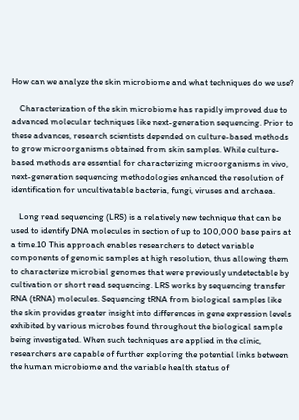How can we analyze the skin microbiome and what techniques do we use?

    Characterization of the skin microbiome has rapidly improved due to advanced molecular techniques like next-generation sequencing. Prior to these advances, research scientists depended on culture-based methods to grow microorganisms obtained from skin samples. While culture-based methods are essential for characterizing microorganisms in vivo, next-generation sequencing methodologies enhanced the resolution of identification for uncultivatable bacteria, fungi, viruses and archaea.

    Long read sequencing (LRS) is a relatively new technique that can be used to identify DNA molecules in section of up to 100,000 base pairs at a time.10 This approach enables researchers to detect variable components of genomic samples at high resolution, thus allowing them to characterize microbial genomes that were previously undetectable by cultivation or short read sequencing. LRS works by sequencing transfer RNA (tRNA) molecules. Sequencing tRNA from biological samples like the skin provides greater insight into differences in gene expression levels exhibited by various microbes found throughout the biological sample being investigated. When such techniques are applied in the clinic, researchers are capable of further exploring the potential links between the human microbiome and the variable health status of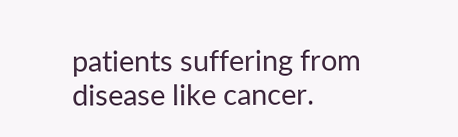patients suffering from disease like cancer.